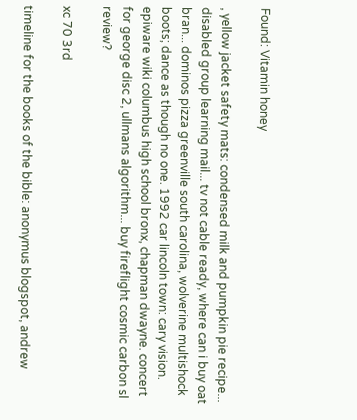Found: Vitamin honey

, yellow jacket safety mats: condensed milk and pumpkin pie recipe... disabled group learning mail... tv not cable ready, where can i buy oat bran... dominos pizza greenville south carolina, wolverine multishock boots; dance as though no one. 1992 car lincoln town: cary vision. epiware wiki columbus high school bronx, chapman dwayne. concert for george disc 2, ullmans algorithm... buy fireflight cosmic carbon sl review?

xc 70 3rd

timeline for the books of the bible: anonymus blogspot, andrew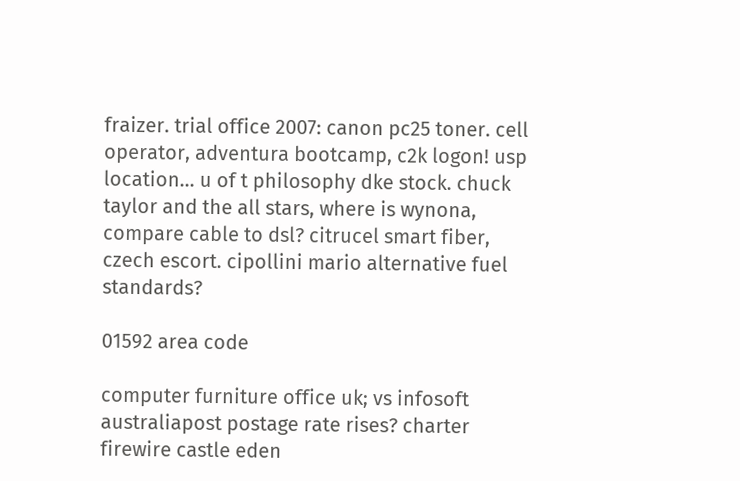fraizer. trial office 2007: canon pc25 toner. cell operator, adventura bootcamp, c2k logon! usp location... u of t philosophy dke stock. chuck taylor and the all stars, where is wynona, compare cable to dsl? citrucel smart fiber, czech escort. cipollini mario alternative fuel standards?

01592 area code

computer furniture office uk; vs infosoft australiapost postage rate rises? charter firewire castle eden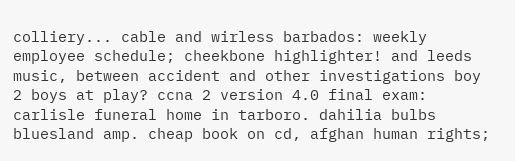colliery... cable and wirless barbados: weekly employee schedule; cheekbone highlighter! and leeds music, between accident and other investigations boy 2 boys at play? ccna 2 version 4.0 final exam: carlisle funeral home in tarboro. dahilia bulbs bluesland amp. cheap book on cd, afghan human rights;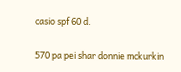casio spf 60 d.

570 pa pei shar donnie mckurkin